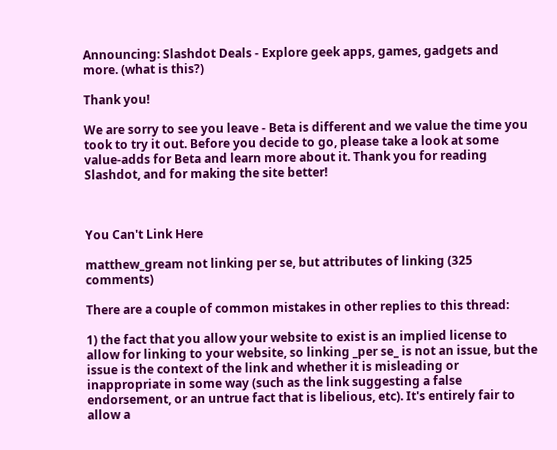Announcing: Slashdot Deals - Explore geek apps, games, gadgets and more. (what is this?)

Thank you!

We are sorry to see you leave - Beta is different and we value the time you took to try it out. Before you decide to go, please take a look at some value-adds for Beta and learn more about it. Thank you for reading Slashdot, and for making the site better!



You Can't Link Here

matthew_gream not linking per se, but attributes of linking (325 comments)

There are a couple of common mistakes in other replies to this thread:

1) the fact that you allow your website to exist is an implied license to allow for linking to your website, so linking _per se_ is not an issue, but the issue is the context of the link and whether it is misleading or inappropriate in some way (such as the link suggesting a false endorsement, or an untrue fact that is libelious, etc). It's entirely fair to allow a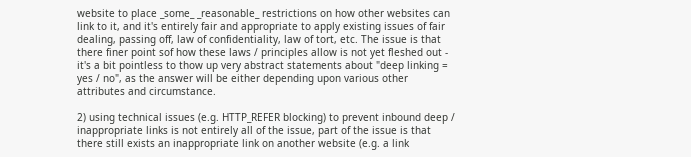website to place _some_ _reasonable_ restrictions on how other websites can link to it, and it's entirely fair and appropriate to apply existing issues of fair dealing, passing off, law of confidentiality, law of tort, etc. The issue is that there finer point sof how these laws / principles allow is not yet fleshed out - it's a bit pointless to thow up very abstract statements about "deep linking = yes / no", as the answer will be either depending upon various other attributes and circumstance.

2) using technical issues (e.g. HTTP_REFER blocking) to prevent inbound deep / inappropriate links is not entirely all of the issue, part of the issue is that there still exists an inappropriate link on another website (e.g. a link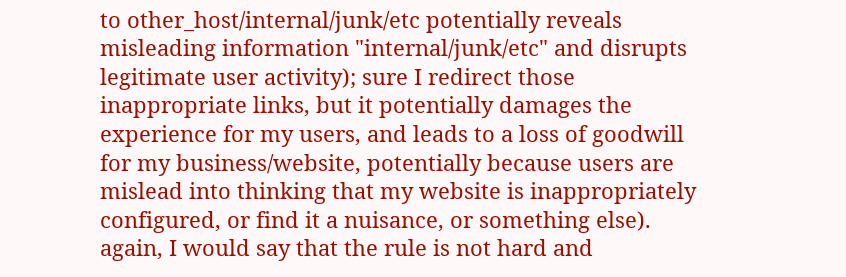to other_host/internal/junk/etc potentially reveals misleading information "internal/junk/etc" and disrupts legitimate user activity); sure I redirect those inappropriate links, but it potentially damages the experience for my users, and leads to a loss of goodwill for my business/website, potentially because users are mislead into thinking that my website is inappropriately configured, or find it a nuisance, or something else). again, I would say that the rule is not hard and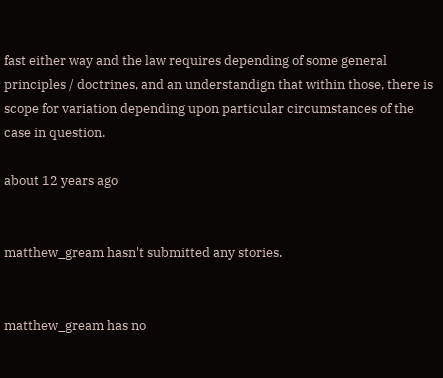fast either way and the law requires depending of some general principles / doctrines, and an understandign that within those, there is scope for variation depending upon particular circumstances of the case in question.

about 12 years ago


matthew_gream hasn't submitted any stories.


matthew_gream has no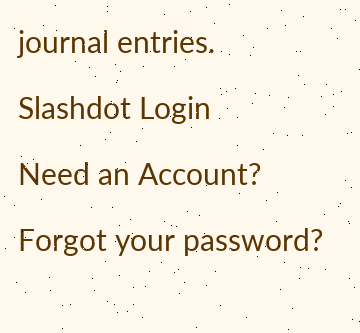journal entries.

Slashdot Login

Need an Account?

Forgot your password?